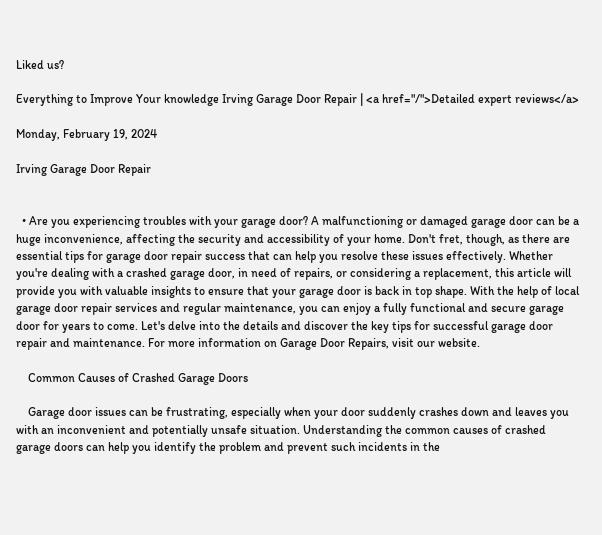Liked us?

Everything to Improve Your knowledge Irving Garage Door Repair | <a href="/">Detailed expert reviews</a>

Monday, February 19, 2024

Irving Garage Door Repair


  • Are you experiencing troubles with your garage door? A malfunctioning or damaged garage door can be a huge inconvenience, affecting the security and accessibility of your home. Don't fret, though, as there are essential tips for garage door repair success that can help you resolve these issues effectively. Whether you're dealing with a crashed garage door, in need of repairs, or considering a replacement, this article will provide you with valuable insights to ensure that your garage door is back in top shape. With the help of local garage door repair services and regular maintenance, you can enjoy a fully functional and secure garage door for years to come. Let's delve into the details and discover the key tips for successful garage door repair and maintenance. For more information on Garage Door Repairs, visit our website.

    Common Causes of Crashed Garage Doors

    Garage door issues can be frustrating, especially when your door suddenly crashes down and leaves you with an inconvenient and potentially unsafe situation. Understanding the common causes of crashed garage doors can help you identify the problem and prevent such incidents in the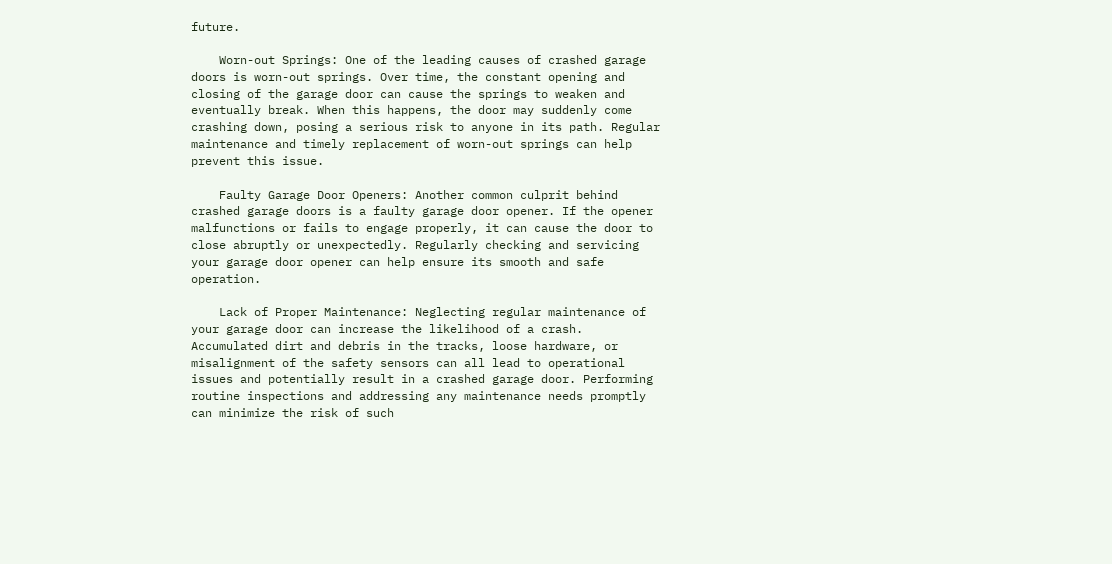future.

    Worn-out Springs: One of the leading causes of crashed garage doors is worn-out springs. Over time, the constant opening and closing of the garage door can cause the springs to weaken and eventually break. When this happens, the door may suddenly come crashing down, posing a serious risk to anyone in its path. Regular maintenance and timely replacement of worn-out springs can help prevent this issue.

    Faulty Garage Door Openers: Another common culprit behind crashed garage doors is a faulty garage door opener. If the opener malfunctions or fails to engage properly, it can cause the door to close abruptly or unexpectedly. Regularly checking and servicing your garage door opener can help ensure its smooth and safe operation.

    Lack of Proper Maintenance: Neglecting regular maintenance of your garage door can increase the likelihood of a crash. Accumulated dirt and debris in the tracks, loose hardware, or misalignment of the safety sensors can all lead to operational issues and potentially result in a crashed garage door. Performing routine inspections and addressing any maintenance needs promptly can minimize the risk of such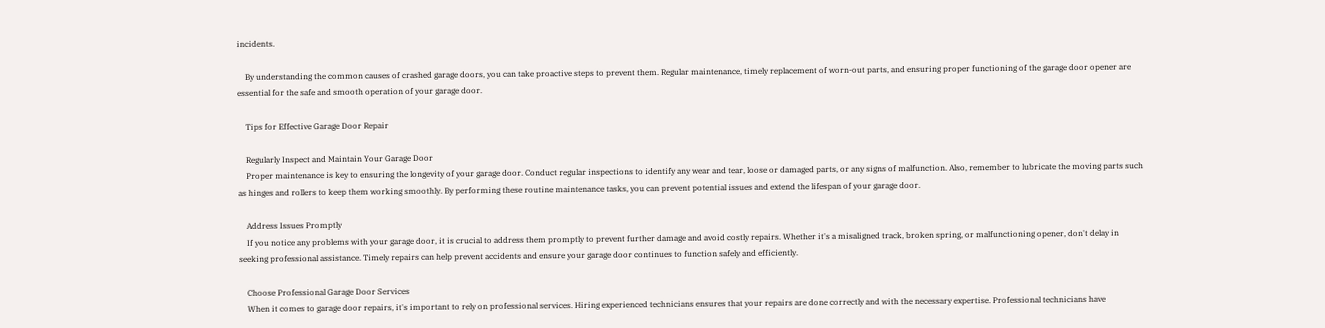incidents.

    By understanding the common causes of crashed garage doors, you can take proactive steps to prevent them. Regular maintenance, timely replacement of worn-out parts, and ensuring proper functioning of the garage door opener are essential for the safe and smooth operation of your garage door.

    Tips for Effective Garage Door Repair

    Regularly Inspect and Maintain Your Garage Door
    Proper maintenance is key to ensuring the longevity of your garage door. Conduct regular inspections to identify any wear and tear, loose or damaged parts, or any signs of malfunction. Also, remember to lubricate the moving parts such as hinges and rollers to keep them working smoothly. By performing these routine maintenance tasks, you can prevent potential issues and extend the lifespan of your garage door.

    Address Issues Promptly
    If you notice any problems with your garage door, it is crucial to address them promptly to prevent further damage and avoid costly repairs. Whether it's a misaligned track, broken spring, or malfunctioning opener, don't delay in seeking professional assistance. Timely repairs can help prevent accidents and ensure your garage door continues to function safely and efficiently.

    Choose Professional Garage Door Services
    When it comes to garage door repairs, it's important to rely on professional services. Hiring experienced technicians ensures that your repairs are done correctly and with the necessary expertise. Professional technicians have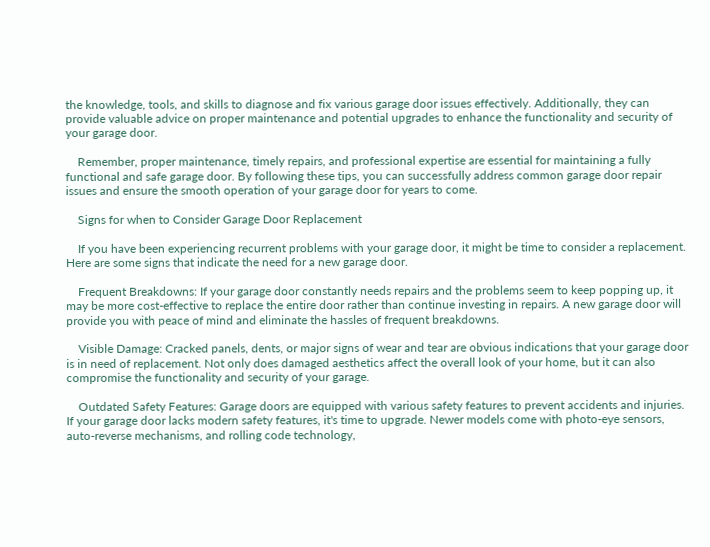the knowledge, tools, and skills to diagnose and fix various garage door issues effectively. Additionally, they can provide valuable advice on proper maintenance and potential upgrades to enhance the functionality and security of your garage door.

    Remember, proper maintenance, timely repairs, and professional expertise are essential for maintaining a fully functional and safe garage door. By following these tips, you can successfully address common garage door repair issues and ensure the smooth operation of your garage door for years to come.

    Signs for when to Consider Garage Door Replacement

    If you have been experiencing recurrent problems with your garage door, it might be time to consider a replacement. Here are some signs that indicate the need for a new garage door.

    Frequent Breakdowns: If your garage door constantly needs repairs and the problems seem to keep popping up, it may be more cost-effective to replace the entire door rather than continue investing in repairs. A new garage door will provide you with peace of mind and eliminate the hassles of frequent breakdowns.

    Visible Damage: Cracked panels, dents, or major signs of wear and tear are obvious indications that your garage door is in need of replacement. Not only does damaged aesthetics affect the overall look of your home, but it can also compromise the functionality and security of your garage.

    Outdated Safety Features: Garage doors are equipped with various safety features to prevent accidents and injuries. If your garage door lacks modern safety features, it's time to upgrade. Newer models come with photo-eye sensors, auto-reverse mechanisms, and rolling code technology,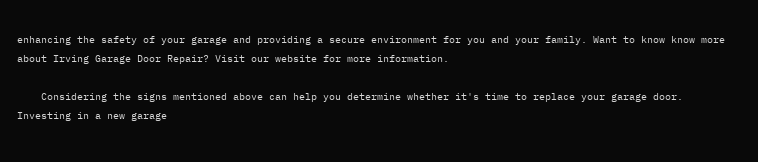enhancing the safety of your garage and providing a secure environment for you and your family. Want to know know more about Irving Garage Door Repair? Visit our website for more information.

    Considering the signs mentioned above can help you determine whether it's time to replace your garage door. Investing in a new garage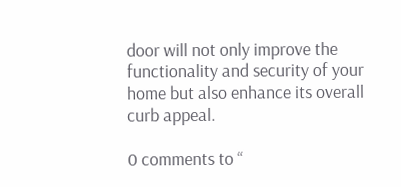door will not only improve the functionality and security of your home but also enhance its overall curb appeal.

0 comments to “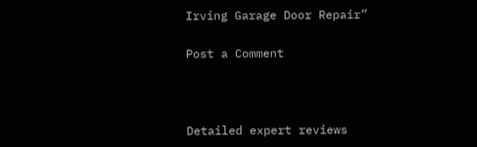Irving Garage Door Repair”

Post a Comment



Detailed expert reviews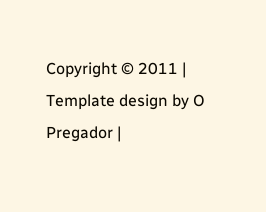Copyright © 2011 | Template design by O Pregador |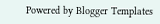Powered by Blogger Templates